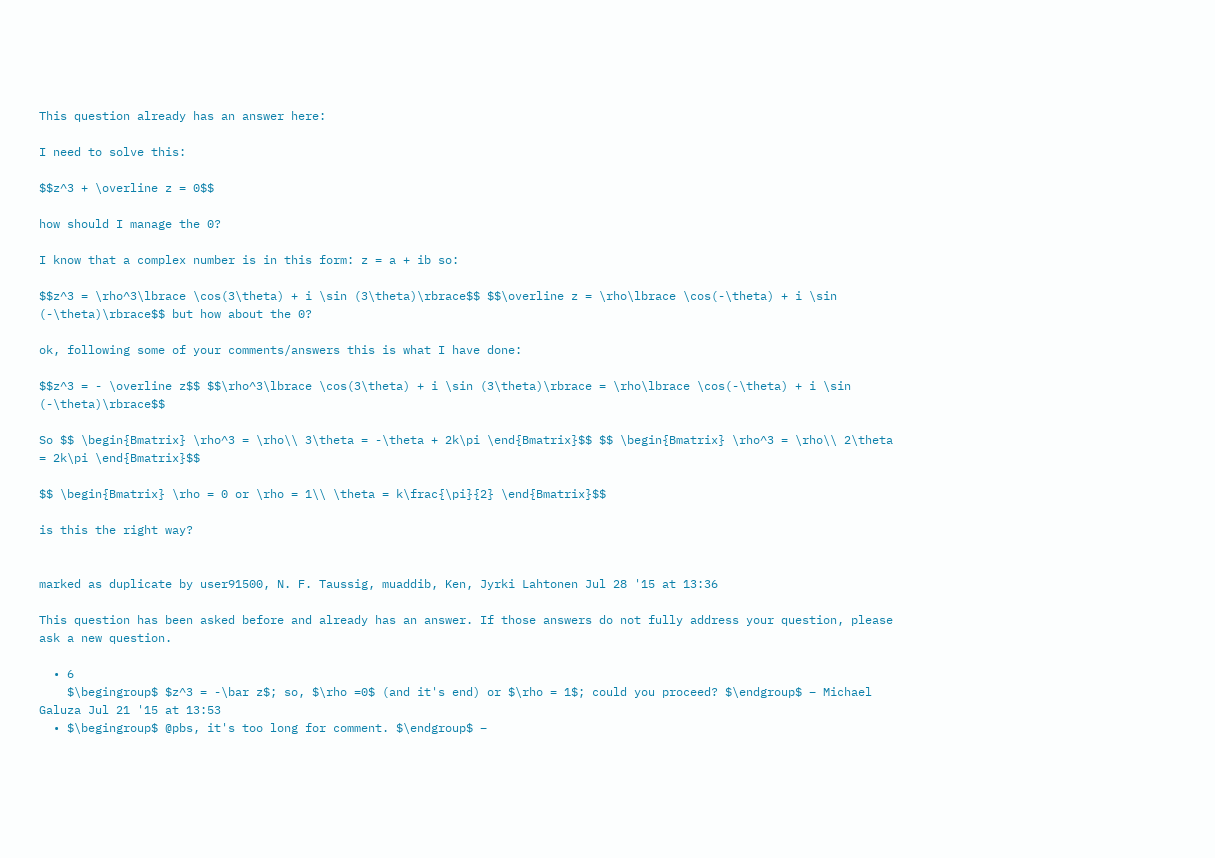This question already has an answer here:

I need to solve this:

$$z^3 + \overline z = 0$$

how should I manage the 0?

I know that a complex number is in this form: z = a + ib so:

$$z^3 = \rho^3\lbrace \cos(3\theta) + i \sin (3\theta)\rbrace$$ $$\overline z = \rho\lbrace \cos(-\theta) + i \sin (-\theta)\rbrace$$ but how about the 0?

ok, following some of your comments/answers this is what I have done:

$$z^3 = - \overline z$$ $$\rho^3\lbrace \cos(3\theta) + i \sin (3\theta)\rbrace = \rho\lbrace \cos(-\theta) + i \sin (-\theta)\rbrace$$

So $$ \begin{Bmatrix} \rho^3 = \rho\\ 3\theta = -\theta + 2k\pi \end{Bmatrix}$$ $$ \begin{Bmatrix} \rho^3 = \rho\\ 2\theta = 2k\pi \end{Bmatrix}$$

$$ \begin{Bmatrix} \rho = 0 or \rho = 1\\ \theta = k\frac{\pi}{2} \end{Bmatrix}$$

is this the right way?


marked as duplicate by user91500, N. F. Taussig, muaddib, Ken, Jyrki Lahtonen Jul 28 '15 at 13:36

This question has been asked before and already has an answer. If those answers do not fully address your question, please ask a new question.

  • 6
    $\begingroup$ $z^3 = -\bar z$; so, $\rho =0$ (and it's end) or $\rho = 1$; could you proceed? $\endgroup$ – Michael Galuza Jul 21 '15 at 13:53
  • $\begingroup$ @pbs, it's too long for comment. $\endgroup$ –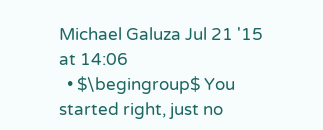Michael Galuza Jul 21 '15 at 14:06
  • $\begingroup$ You started right, just no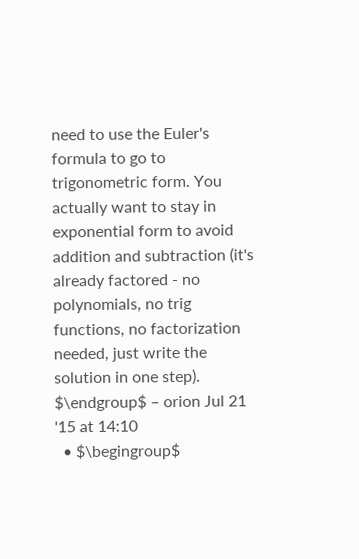need to use the Euler's formula to go to trigonometric form. You actually want to stay in exponential form to avoid addition and subtraction (it's already factored - no polynomials, no trig functions, no factorization needed, just write the solution in one step). $\endgroup$ – orion Jul 21 '15 at 14:10
  • $\begingroup$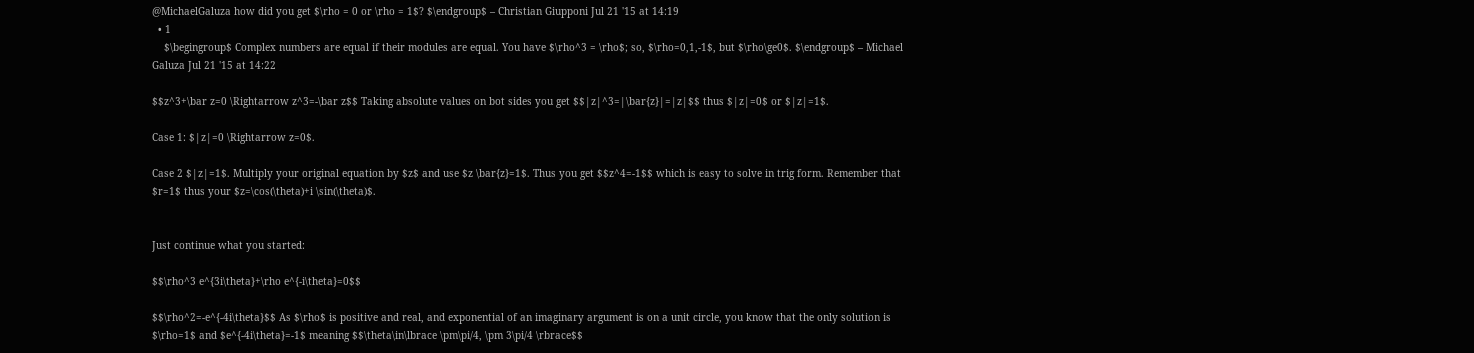@MichaelGaluza how did you get $\rho = 0 or \rho = 1$? $\endgroup$ – Christian Giupponi Jul 21 '15 at 14:19
  • 1
    $\begingroup$ Complex numbers are equal if their modules are equal. You have $\rho^3 = \rho$; so, $\rho=0,1,-1$, but $\rho\ge0$. $\endgroup$ – Michael Galuza Jul 21 '15 at 14:22

$$z^3+\bar z=0 \Rightarrow z^3=-\bar z$$ Taking absolute values on bot sides you get $$|z|^3=|\bar{z}|=|z|$$ thus $|z|=0$ or $|z|=1$.

Case 1: $|z|=0 \Rightarrow z=0$.

Case 2 $|z|=1$. Multiply your original equation by $z$ and use $z \bar{z}=1$. Thus you get $$z^4=-1$$ which is easy to solve in trig form. Remember that $r=1$ thus your $z=\cos(\theta)+i \sin(\theta)$.


Just continue what you started:

$$\rho^3 e^{3i\theta}+\rho e^{-i\theta}=0$$

$$\rho^2=-e^{-4i\theta}$$ As $\rho$ is positive and real, and exponential of an imaginary argument is on a unit circle, you know that the only solution is $\rho=1$ and $e^{-4i\theta}=-1$ meaning $$\theta\in\lbrace \pm\pi/4, \pm 3\pi/4 \rbrace$$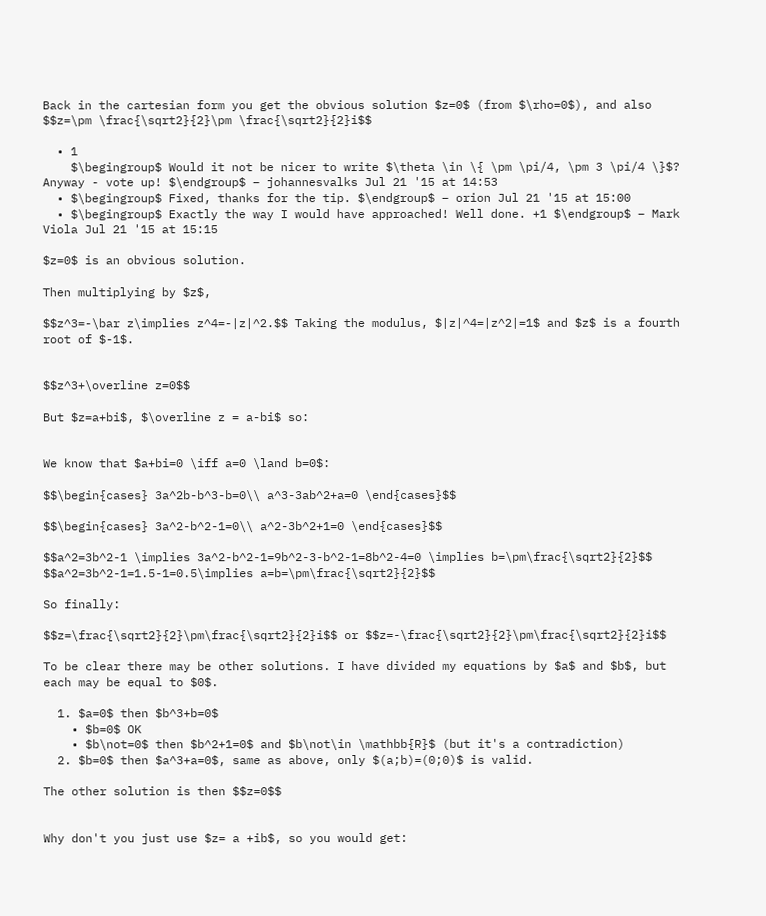Back in the cartesian form you get the obvious solution $z=0$ (from $\rho=0$), and also $$z=\pm \frac{\sqrt2}{2}\pm \frac{\sqrt2}{2}i$$

  • 1
    $\begingroup$ Would it not be nicer to write $\theta \in \{ \pm \pi/4, \pm 3 \pi/4 \}$? Anyway - vote up! $\endgroup$ – johannesvalks Jul 21 '15 at 14:53
  • $\begingroup$ Fixed, thanks for the tip. $\endgroup$ – orion Jul 21 '15 at 15:00
  • $\begingroup$ Exactly the way I would have approached! Well done. +1 $\endgroup$ – Mark Viola Jul 21 '15 at 15:15

$z=0$ is an obvious solution.

Then multiplying by $z$,

$$z^3=-\bar z\implies z^4=-|z|^2.$$ Taking the modulus, $|z|^4=|z^2|=1$ and $z$ is a fourth root of $-1$.


$$z^3+\overline z=0$$

But $z=a+bi$, $\overline z = a-bi$ so:


We know that $a+bi=0 \iff a=0 \land b=0$:

$$\begin{cases} 3a^2b-b^3-b=0\\ a^3-3ab^2+a=0 \end{cases}$$

$$\begin{cases} 3a^2-b^2-1=0\\ a^2-3b^2+1=0 \end{cases}$$

$$a^2=3b^2-1 \implies 3a^2-b^2-1=9b^2-3-b^2-1=8b^2-4=0 \implies b=\pm\frac{\sqrt2}{2}$$ $$a^2=3b^2-1=1.5-1=0.5\implies a=b=\pm\frac{\sqrt2}{2}$$

So finally:

$$z=\frac{\sqrt2}{2}\pm\frac{\sqrt2}{2}i$$ or $$z=-\frac{\sqrt2}{2}\pm\frac{\sqrt2}{2}i$$

To be clear there may be other solutions. I have divided my equations by $a$ and $b$, but each may be equal to $0$.

  1. $a=0$ then $b^3+b=0$
    • $b=0$ OK
    • $b\not=0$ then $b^2+1=0$ and $b\not\in \mathbb{R}$ (but it's a contradiction)
  2. $b=0$ then $a^3+a=0$, same as above, only $(a;b)=(0;0)$ is valid.

The other solution is then $$z=0$$


Why don't you just use $z= a +ib$, so you would get: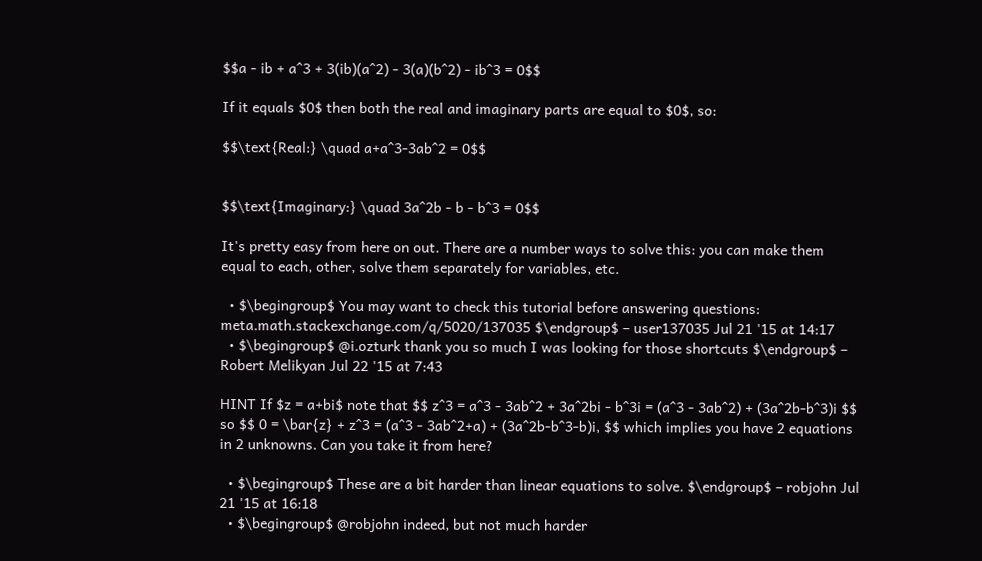$$a - ib + a^3 + 3(ib)(a^2) - 3(a)(b^2) - ib^3 = 0$$

If it equals $0$ then both the real and imaginary parts are equal to $0$, so:

$$\text{Real:} \quad a+a^3-3ab^2 = 0$$


$$\text{Imaginary:} \quad 3a^2b - b - b^3 = 0$$

It's pretty easy from here on out. There are a number ways to solve this: you can make them equal to each, other, solve them separately for variables, etc.

  • $\begingroup$ You may want to check this tutorial before answering questions: meta.math.stackexchange.com/q/5020/137035 $\endgroup$ – user137035 Jul 21 '15 at 14:17
  • $\begingroup$ @i.ozturk thank you so much I was looking for those shortcuts $\endgroup$ – Robert Melikyan Jul 22 '15 at 7:43

HINT If $z = a+bi$ note that $$ z^3 = a^3 - 3ab^2 + 3a^2bi - b^3i = (a^3 - 3ab^2) + (3a^2b-b^3)i $$ so $$ 0 = \bar{z} + z^3 = (a^3 - 3ab^2+a) + (3a^2b-b^3-b)i, $$ which implies you have 2 equations in 2 unknowns. Can you take it from here?

  • $\begingroup$ These are a bit harder than linear equations to solve. $\endgroup$ – robjohn Jul 21 '15 at 16:18
  • $\begingroup$ @robjohn indeed, but not much harder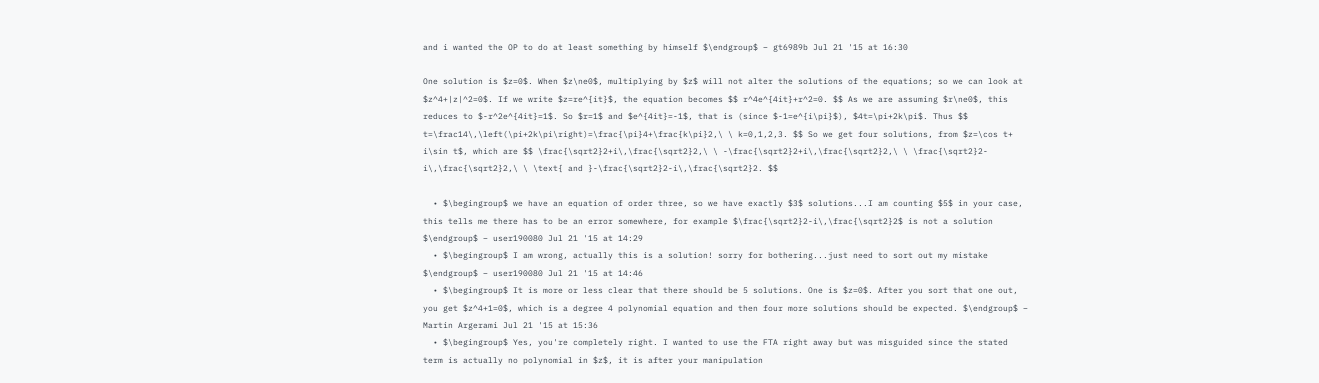and i wanted the OP to do at least something by himself $\endgroup$ – gt6989b Jul 21 '15 at 16:30

One solution is $z=0$. When $z\ne0$, multiplying by $z$ will not alter the solutions of the equations; so we can look at $z^4+|z|^2=0$. If we write $z=re^{it}$, the equation becomes $$ r^4e^{4it}+r^2=0. $$ As we are assuming $r\ne0$, this reduces to $-r^2e^{4it}=1$. So $r=1$ and $e^{4it}=-1$, that is (since $-1=e^{i\pi}$), $4t=\pi+2k\pi$. Thus $$ t=\frac14\,\left(\pi+2k\pi\right)=\frac{\pi}4+\frac{k\pi}2,\ \ k=0,1,2,3. $$ So we get four solutions, from $z=\cos t+ i\sin t$, which are $$ \frac{\sqrt2}2+i\,\frac{\sqrt2}2,\ \ -\frac{\sqrt2}2+i\,\frac{\sqrt2}2,\ \ \frac{\sqrt2}2-i\,\frac{\sqrt2}2,\ \ \text{ and }-\frac{\sqrt2}2-i\,\frac{\sqrt2}2. $$

  • $\begingroup$ we have an equation of order three, so we have exactly $3$ solutions...I am counting $5$ in your case, this tells me there has to be an error somewhere, for example $\frac{\sqrt2}2-i\,\frac{\sqrt2}2$ is not a solution $\endgroup$ – user190080 Jul 21 '15 at 14:29
  • $\begingroup$ I am wrong, actually this is a solution! sorry for bothering...just need to sort out my mistake $\endgroup$ – user190080 Jul 21 '15 at 14:46
  • $\begingroup$ It is more or less clear that there should be 5 solutions. One is $z=0$. After you sort that one out, you get $z^4+1=0$, which is a degree 4 polynomial equation and then four more solutions should be expected. $\endgroup$ – Martin Argerami Jul 21 '15 at 15:36
  • $\begingroup$ Yes, you're completely right. I wanted to use the FTA right away but was misguided since the stated term is actually no polynomial in $z$, it is after your manipulation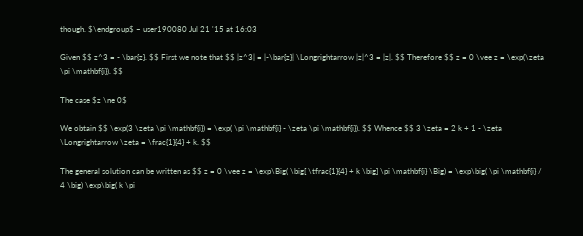though. $\endgroup$ – user190080 Jul 21 '15 at 16:03

Given $$ z^3 = - \bar{z}. $$ First we note that $$ |z^3| = |-\bar{z}| \Longrightarrow |z|^3 = |z|. $$ Therefore $$ z = 0 \vee z = \exp(\zeta \pi \mathbf{i}). $$

The case $z \ne 0$

We obtain $$ \exp(3 \zeta \pi \mathbf{i}) = \exp( \pi \mathbf{i} - \zeta \pi \mathbf{i}). $$ Whence $$ 3 \zeta = 2 k + 1 - \zeta \Longrightarrow \zeta = \frac{1}{4} + k. $$

The general solution can be written as $$ z = 0 \vee z = \exp\Big( \big[ \tfrac{1}{4} + k \big] \pi \mathbf{i} \Big) = \exp\big( \pi \mathbf{i} / 4 \big) \exp\big( k \pi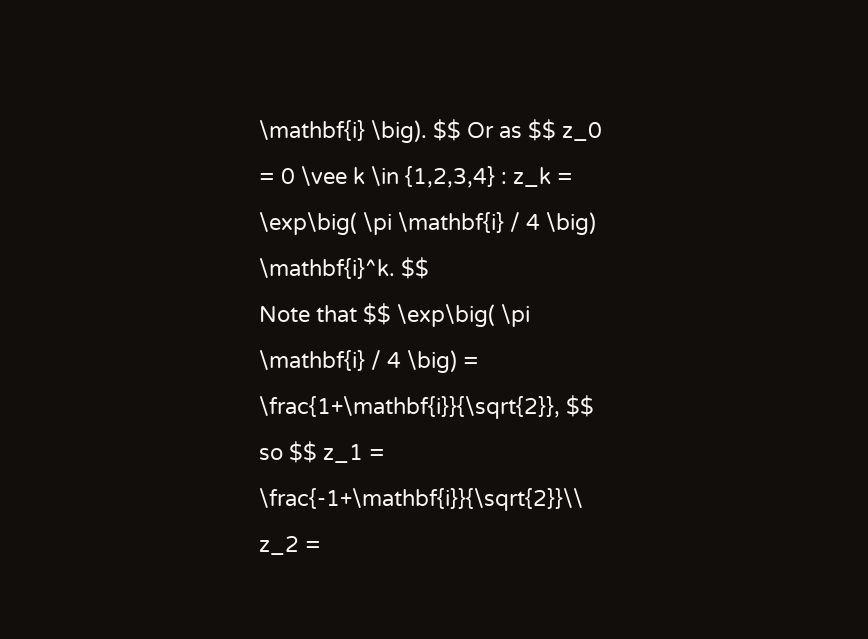\mathbf{i} \big). $$ Or as $$ z_0 = 0 \vee k \in {1,2,3,4} : z_k = \exp\big( \pi \mathbf{i} / 4 \big) \mathbf{i}^k. $$
Note that $$ \exp\big( \pi \mathbf{i} / 4 \big) = \frac{1+\mathbf{i}}{\sqrt{2}}, $$ so $$ z_1 = \frac{-1+\mathbf{i}}{\sqrt{2}}\\ z_2 =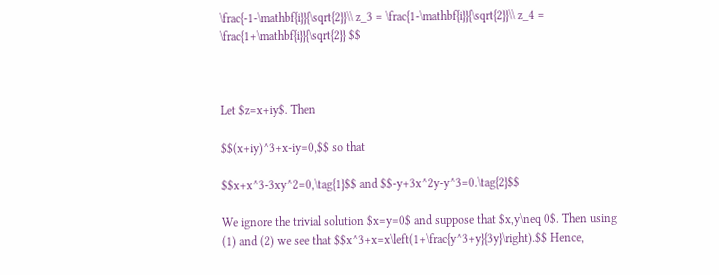\frac{-1-\mathbf{i}}{\sqrt{2}}\\ z_3 = \frac{1-\mathbf{i}}{\sqrt{2}}\\ z_4 = \frac{1+\mathbf{i}}{\sqrt{2}} $$



Let $z=x+iy$. Then

$$(x+iy)^3+x-iy=0,$$ so that

$$x+x^3-3xy^2=0,\tag{1}$$ and $$-y+3x^2y-y^3=0.\tag{2}$$

We ignore the trivial solution $x=y=0$ and suppose that $x,y\neq 0$. Then using (1) and (2) we see that $$x^3+x=x\left(1+\frac{y^3+y}{3y}\right).$$ Hence,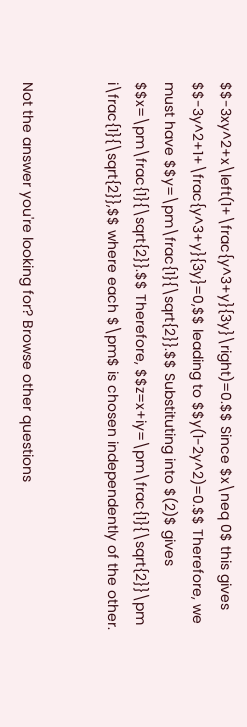$$-3xy^2+x\left(1+\frac{y^3+y}{3y}\right)=0.$$ Since $x\neq 0$ this gives $$-3y^2+1+\frac{y^3+y}{3y}=0,$$ leading to $$y(1-2y^2)=0.$$ Therefore, we must have $$y=\pm\frac{1}{\sqrt{2}}.$$ Substituting into $(2)$ gives $$x=\pm\frac{1}{\sqrt{2}}.$$ Therefore, $$z=x+iy=\pm\frac{1}{\sqrt{2}}\pm i\frac{1}{\sqrt{2}},$$ where each $\pm$ is chosen independently of the other.


Not the answer you're looking for? Browse other questions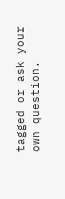tagged or ask your own question.